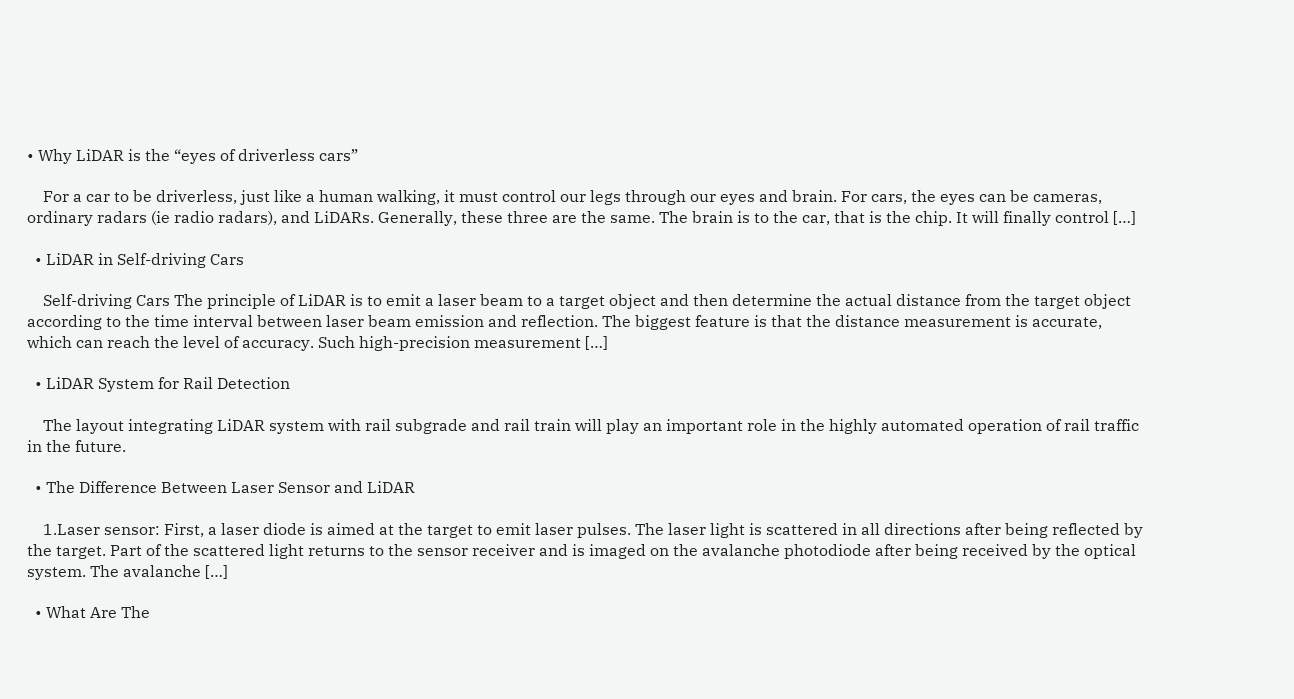• Why LiDAR is the “eyes of driverless cars”

    For a car to be driverless, just like a human walking, it must control our legs through our eyes and brain. For cars, the eyes can be cameras, ordinary radars (ie radio radars), and LiDARs. Generally, these three are the same. The brain is to the car, that is the chip. It will finally control […]

  • LiDAR in Self-driving Cars

    Self-driving Cars The principle of LiDAR is to emit a laser beam to a target object and then determine the actual distance from the target object according to the time interval between laser beam emission and reflection. The biggest feature is that the distance measurement is accurate, which can reach the level of accuracy. Such high-precision measurement […]

  • LiDAR System for Rail Detection

    The layout integrating LiDAR system with rail subgrade and rail train will play an important role in the highly automated operation of rail traffic in the future.

  • The Difference Between Laser Sensor and LiDAR

    1.Laser sensor: First, a laser diode is aimed at the target to emit laser pulses. The laser light is scattered in all directions after being reflected by the target. Part of the scattered light returns to the sensor receiver and is imaged on the avalanche photodiode after being received by the optical system. The avalanche […]

  • What Are The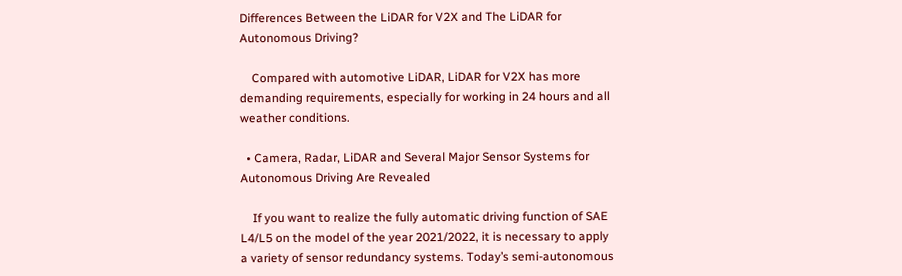Differences Between the LiDAR for V2X and The LiDAR for Autonomous Driving?

    Compared with automotive LiDAR, LiDAR for V2X has more demanding requirements, especially for working in 24 hours and all weather conditions.

  • Camera, Radar, LiDAR and Several Major Sensor Systems for Autonomous Driving Are Revealed

    If you want to realize the fully automatic driving function of SAE L4/L5 on the model of the year 2021/2022, it is necessary to apply a variety of sensor redundancy systems. Today’s semi-autonomous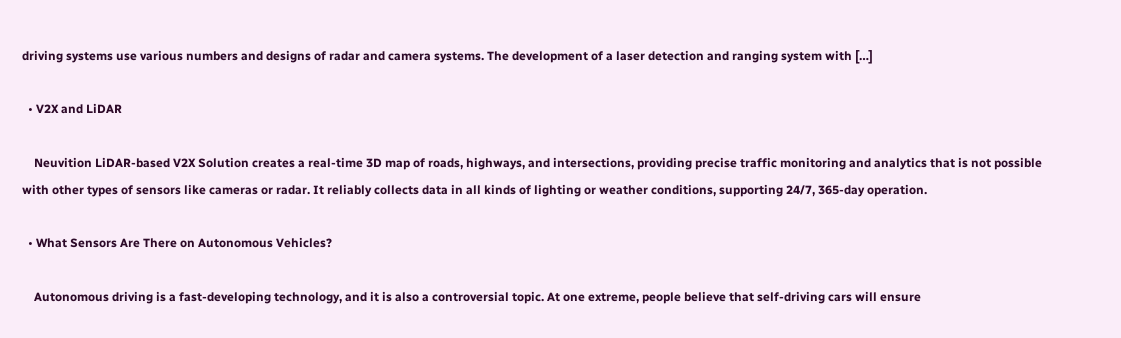driving systems use various numbers and designs of radar and camera systems. The development of a laser detection and ranging system with […]

  • V2X and LiDAR

    Neuvition LiDAR-based V2X Solution creates a real-time 3D map of roads, highways, and intersections, providing precise traffic monitoring and analytics that is not possible with other types of sensors like cameras or radar. It reliably collects data in all kinds of lighting or weather conditions, supporting 24/7, 365-day operation.

  • What Sensors Are There on Autonomous Vehicles?

    Autonomous driving is a fast-developing technology, and it is also a controversial topic. At one extreme, people believe that self-driving cars will ensure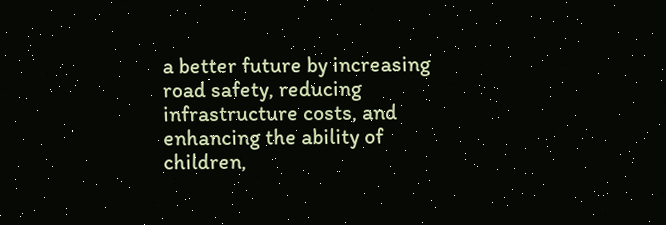a better future by increasing road safety, reducing infrastructure costs, and enhancing the ability of children,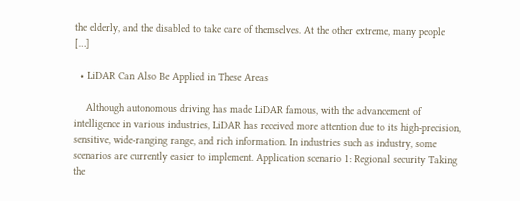the elderly, and the disabled to take care of themselves. At the other extreme, many people […]

  • LiDAR Can Also Be Applied in These Areas

    Although autonomous driving has made LiDAR famous, with the advancement of intelligence in various industries, LiDAR has received more attention due to its high-precision, sensitive, wide-ranging range, and rich information. In industries such as industry, some scenarios are currently easier to implement. Application scenario 1: Regional security Taking the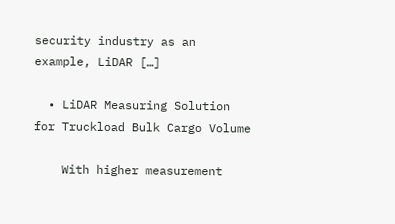security industry as an example, LiDAR […]

  • LiDAR Measuring Solution for Truckload Bulk Cargo Volume

    With higher measurement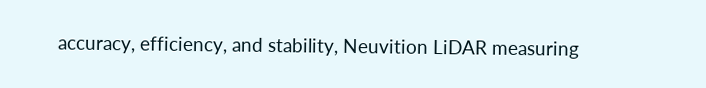accuracy, efficiency, and stability, Neuvition LiDAR measuring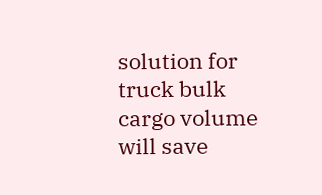solution for truck bulk cargo volume will save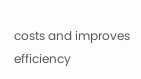costs and improves efficiency